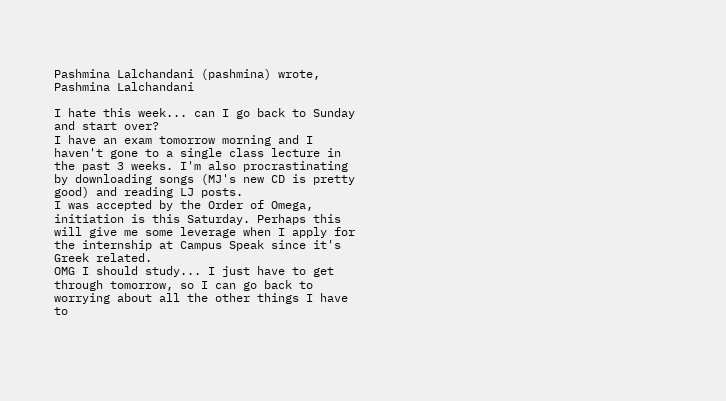Pashmina Lalchandani (pashmina) wrote,
Pashmina Lalchandani

I hate this week... can I go back to Sunday and start over?
I have an exam tomorrow morning and I haven't gone to a single class lecture in the past 3 weeks. I'm also procrastinating by downloading songs (MJ's new CD is pretty good) and reading LJ posts.
I was accepted by the Order of Omega, initiation is this Saturday. Perhaps this will give me some leverage when I apply for the internship at Campus Speak since it's Greek related.
OMG I should study... I just have to get through tomorrow, so I can go back to worrying about all the other things I have to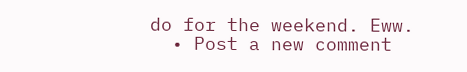do for the weekend. Eww.
  • Post a new comment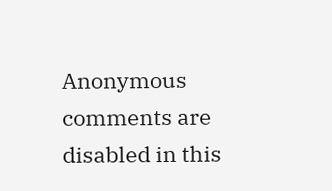Anonymous comments are disabled in this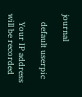journal

    default userpic

    Your IP address will be recorded